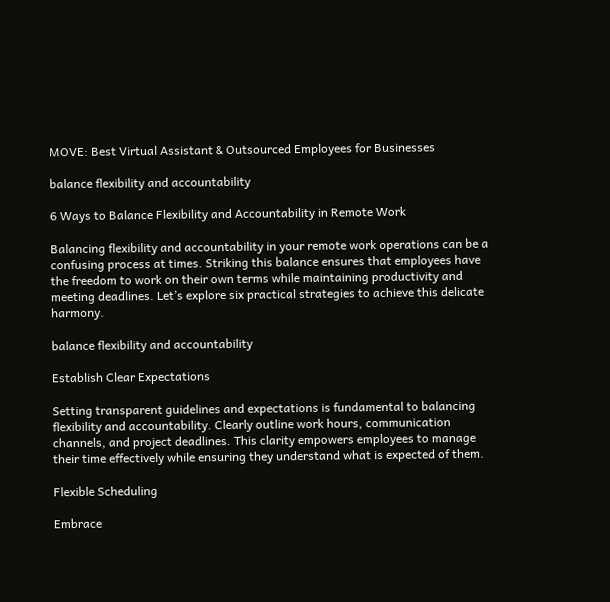MOVE: Best Virtual Assistant & Outsourced Employees for Businesses

balance flexibility and accountability

6 Ways to Balance Flexibility and Accountability in Remote Work

Balancing flexibility and accountability in your remote work operations can be a confusing process at times. Striking this balance ensures that employees have the freedom to work on their own terms while maintaining productivity and meeting deadlines. Let’s explore six practical strategies to achieve this delicate harmony.

balance flexibility and accountability

Establish Clear Expectations

Setting transparent guidelines and expectations is fundamental to balancing flexibility and accountability. Clearly outline work hours, communication channels, and project deadlines. This clarity empowers employees to manage their time effectively while ensuring they understand what is expected of them.

Flexible Scheduling

Embrace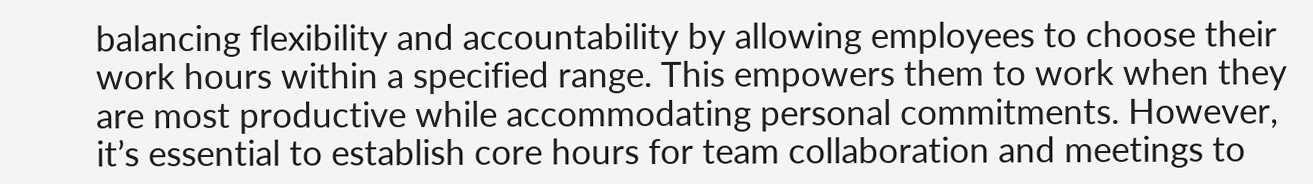balancing flexibility and accountability by allowing employees to choose their work hours within a specified range. This empowers them to work when they are most productive while accommodating personal commitments. However, it’s essential to establish core hours for team collaboration and meetings to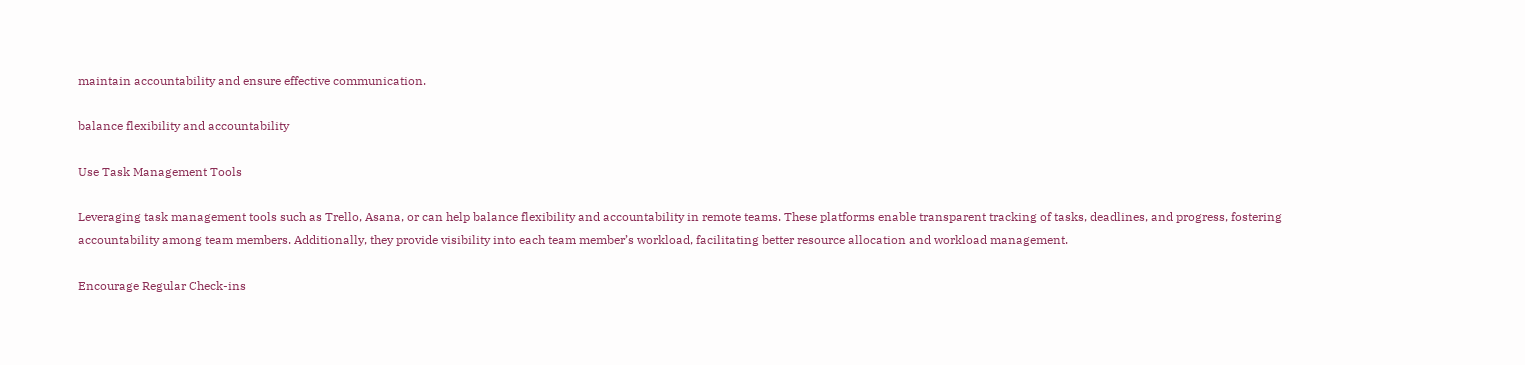maintain accountability and ensure effective communication.

balance flexibility and accountability

Use Task Management Tools

Leveraging task management tools such as Trello, Asana, or can help balance flexibility and accountability in remote teams. These platforms enable transparent tracking of tasks, deadlines, and progress, fostering accountability among team members. Additionally, they provide visibility into each team member’s workload, facilitating better resource allocation and workload management.

Encourage Regular Check-ins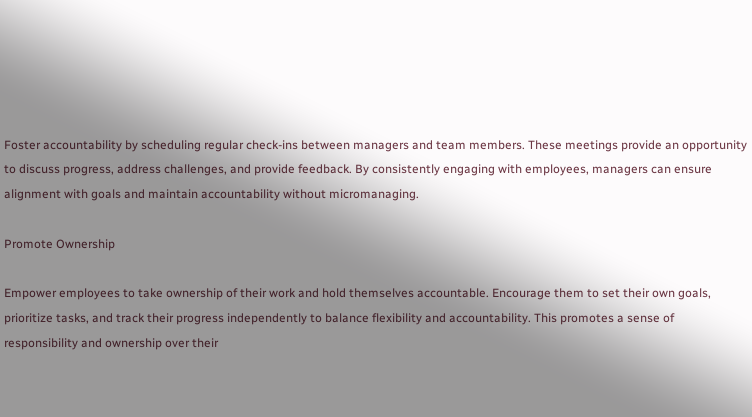Foster accountability by scheduling regular check-ins between managers and team members. These meetings provide an opportunity to discuss progress, address challenges, and provide feedback. By consistently engaging with employees, managers can ensure alignment with goals and maintain accountability without micromanaging.

Promote Ownership

Empower employees to take ownership of their work and hold themselves accountable. Encourage them to set their own goals, prioritize tasks, and track their progress independently to balance flexibility and accountability. This promotes a sense of responsibility and ownership over their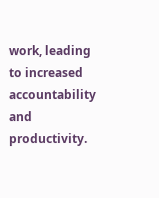work, leading to increased accountability and productivity.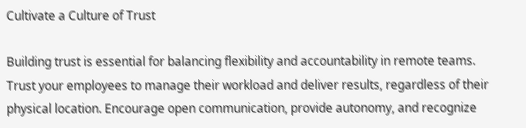Cultivate a Culture of Trust

Building trust is essential for balancing flexibility and accountability in remote teams. Trust your employees to manage their workload and deliver results, regardless of their physical location. Encourage open communication, provide autonomy, and recognize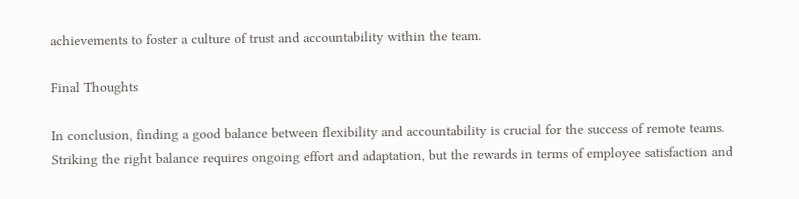achievements to foster a culture of trust and accountability within the team.

Final Thoughts

In conclusion, finding a good balance between flexibility and accountability is crucial for the success of remote teams. Striking the right balance requires ongoing effort and adaptation, but the rewards in terms of employee satisfaction and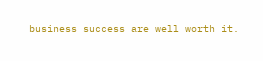business success are well worth it.